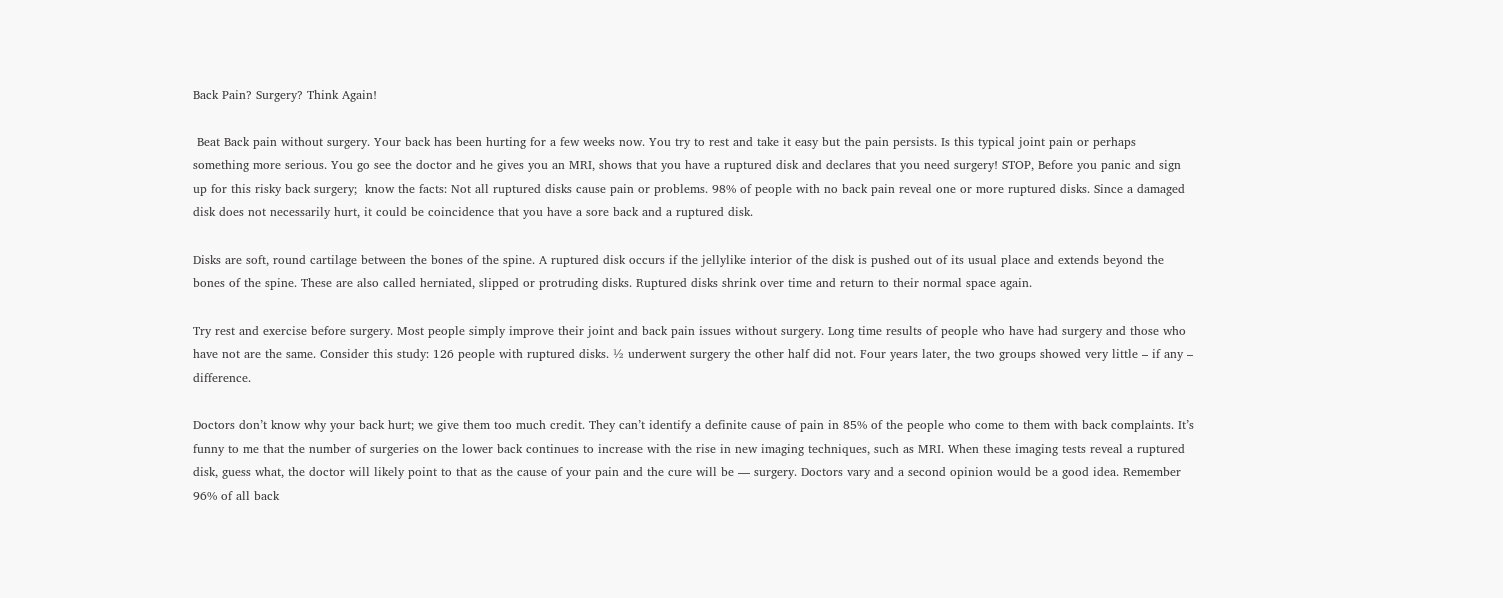Back Pain? Surgery? Think Again!

 Beat Back pain without surgery. Your back has been hurting for a few weeks now. You try to rest and take it easy but the pain persists. Is this typical joint pain or perhaps something more serious. You go see the doctor and he gives you an MRI, shows that you have a ruptured disk and declares that you need surgery! STOP, Before you panic and sign up for this risky back surgery;  know the facts: Not all ruptured disks cause pain or problems. 98% of people with no back pain reveal one or more ruptured disks. Since a damaged disk does not necessarily hurt, it could be coincidence that you have a sore back and a ruptured disk.

Disks are soft, round cartilage between the bones of the spine. A ruptured disk occurs if the jellylike interior of the disk is pushed out of its usual place and extends beyond the bones of the spine. These are also called herniated, slipped or protruding disks. Ruptured disks shrink over time and return to their normal space again.

Try rest and exercise before surgery. Most people simply improve their joint and back pain issues without surgery. Long time results of people who have had surgery and those who have not are the same. Consider this study: 126 people with ruptured disks. ½ underwent surgery the other half did not. Four years later, the two groups showed very little – if any – difference.

Doctors don’t know why your back hurt; we give them too much credit. They can’t identify a definite cause of pain in 85% of the people who come to them with back complaints. It’s funny to me that the number of surgeries on the lower back continues to increase with the rise in new imaging techniques, such as MRI. When these imaging tests reveal a ruptured disk, guess what, the doctor will likely point to that as the cause of your pain and the cure will be — surgery. Doctors vary and a second opinion would be a good idea. Remember 96% of all back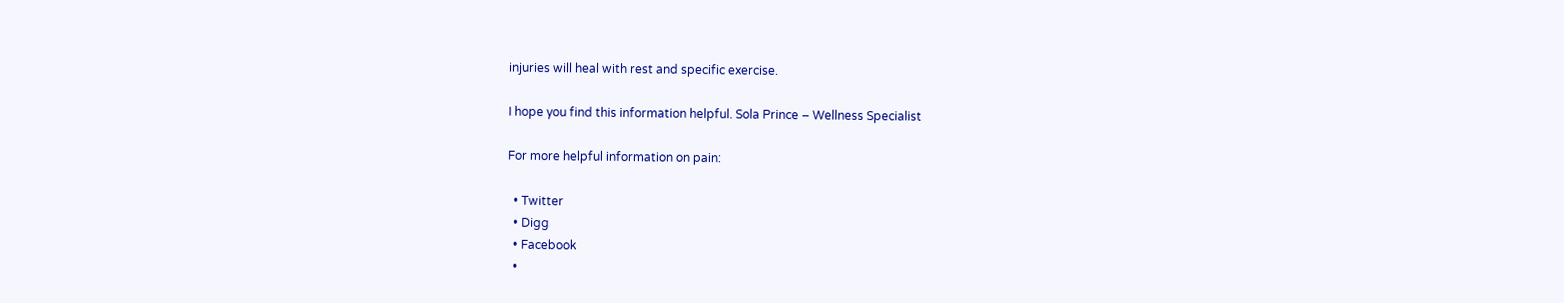injuries will heal with rest and specific exercise.

I hope you find this information helpful. Sola Prince – Wellness Specialist

For more helpful information on pain:

  • Twitter
  • Digg
  • Facebook
  •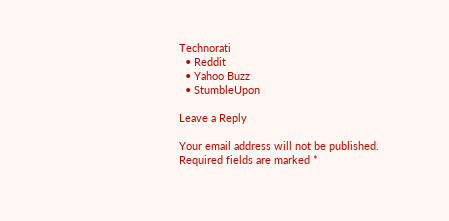Technorati
  • Reddit
  • Yahoo Buzz
  • StumbleUpon

Leave a Reply

Your email address will not be published. Required fields are marked *